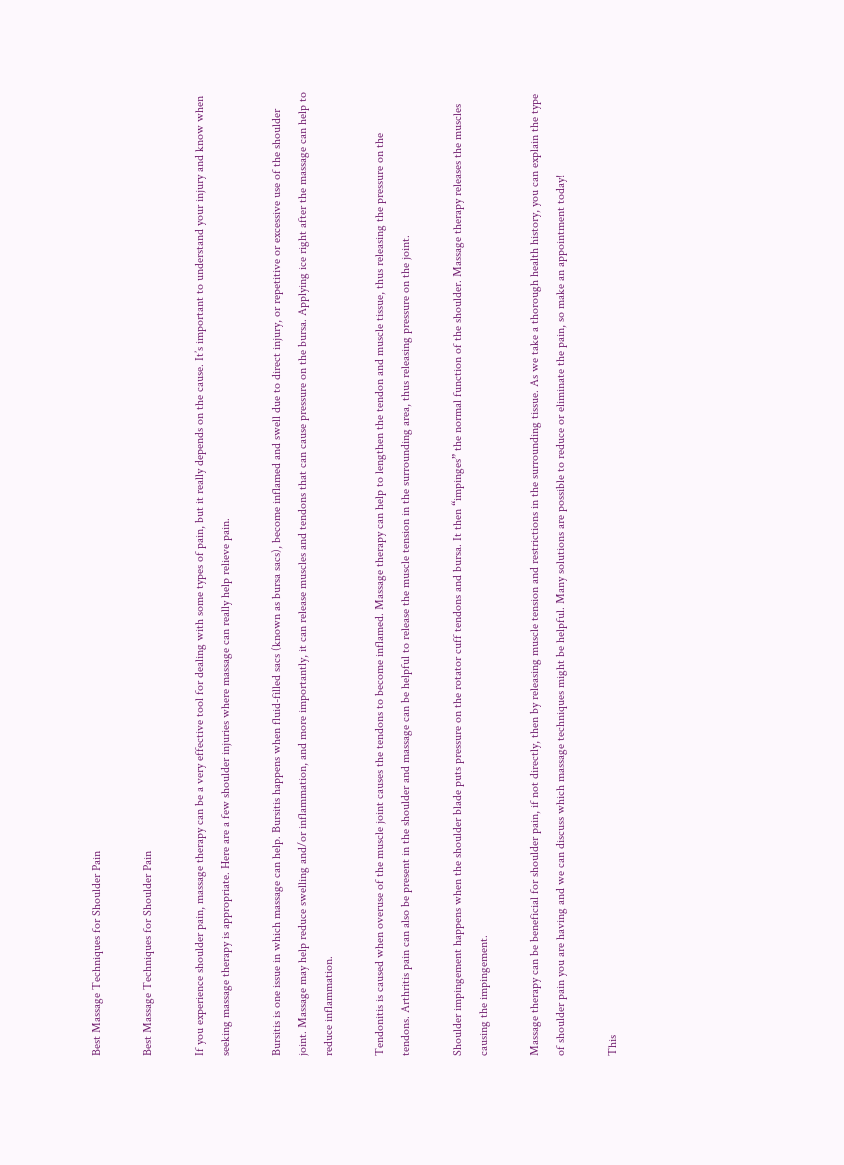Best Massage Techniques for Shoulder Pain

Best Massage Techniques for Shoulder Pain

If you experience shoulder pain, massage therapy can be a very effective tool for dealing with some types of pain, but it really depends on the cause. It’s important to understand your injury and know when seeking massage therapy is appropriate. Here are a few shoulder injuries where massage can really help relieve pain.

Bursitis is one issue in which massage can help. Bursitis happens when fluid-filled sacs (known as bursa sacs), become inflamed and swell due to direct injury, or repetitive or excessive use of the shoulder joint. Massage may help reduce swelling and/or inflammation, and more importantly, it can release muscles and tendons that can cause pressure on the bursa. Applying ice right after the massage can help to reduce inflammation.

Tendonitis is caused when overuse of the muscle joint causes the tendons to become inflamed. Massage therapy can help to lengthen the tendon and muscle tissue, thus releasing the pressure on the tendons. Arthritis pain can also be present in the shoulder and massage can be helpful to release the muscle tension in the surrounding area, thus releasing pressure on the joint.

Shoulder impingement happens when the shoulder blade puts pressure on the rotator cuff tendons and bursa. It then “impinges” the normal function of the shoulder. Massage therapy releases the muscles causing the impingement.

Massage therapy can be beneficial for shoulder pain, if not directly, then by releasing muscle tension and restrictions in the surrounding tissue. As we take a thorough health history, you can explain the type of shoulder pain you are having and we can discuss which massage techniques might be helpful. Many solutions are possible to reduce or eliminate the pain, so make an appointment today!

This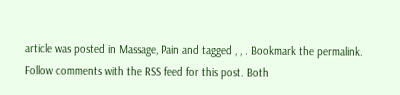article was posted in Massage, Pain and tagged , , . Bookmark the permalink. Follow comments with the RSS feed for this post. Both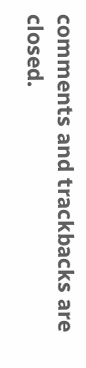comments and trackbacks are closed.